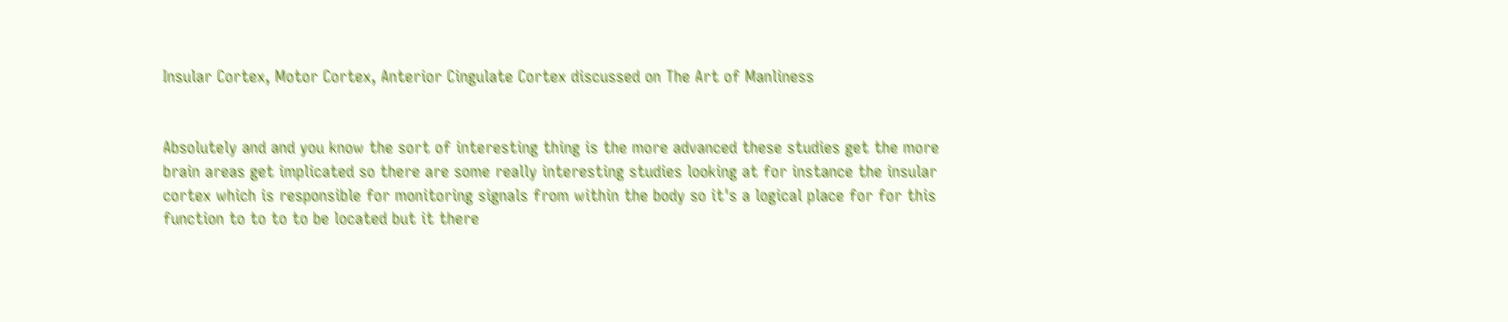Insular Cortex, Motor Cortex, Anterior Cingulate Cortex discussed on The Art of Manliness


Absolutely and and you know the sort of interesting thing is the more advanced these studies get the more brain areas get implicated so there are some really interesting studies looking at for instance the insular cortex which is responsible for monitoring signals from within the body so it's a logical place for for this function to to to to be located but it there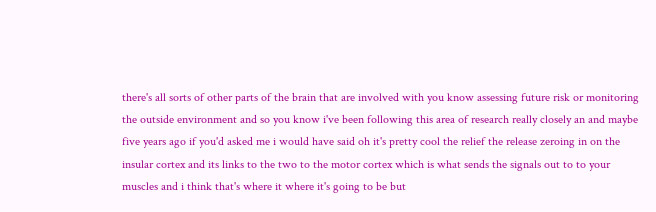there's all sorts of other parts of the brain that are involved with you know assessing future risk or monitoring the outside environment and so you know i've been following this area of research really closely an and maybe five years ago if you'd asked me i would have said oh it's pretty cool the relief the release zeroing in on the insular cortex and its links to the two to the motor cortex which is what sends the signals out to to your muscles and i think that's where it where it's going to be but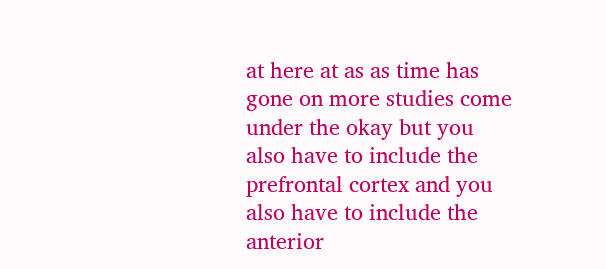at here at as as time has gone on more studies come under the okay but you also have to include the prefrontal cortex and you also have to include the anterior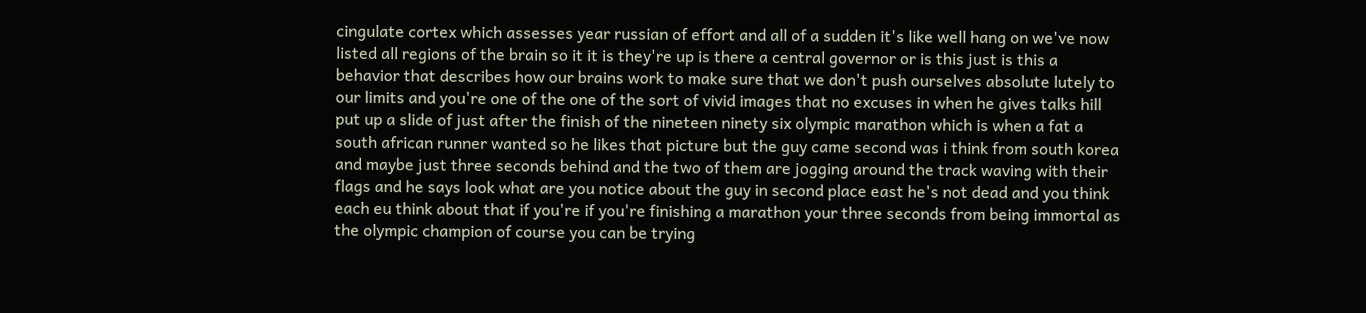cingulate cortex which assesses year russian of effort and all of a sudden it's like well hang on we've now listed all regions of the brain so it it is they're up is there a central governor or is this just is this a behavior that describes how our brains work to make sure that we don't push ourselves absolute lutely to our limits and you're one of the one of the sort of vivid images that no excuses in when he gives talks hill put up a slide of just after the finish of the nineteen ninety six olympic marathon which is when a fat a south african runner wanted so he likes that picture but the guy came second was i think from south korea and maybe just three seconds behind and the two of them are jogging around the track waving with their flags and he says look what are you notice about the guy in second place east he's not dead and you think each eu think about that if you're if you're finishing a marathon your three seconds from being immortal as the olympic champion of course you can be trying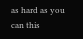as hard as you can this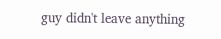guy didn't leave anything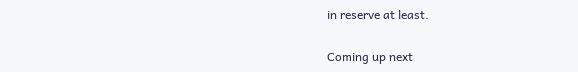in reserve at least.

Coming up next